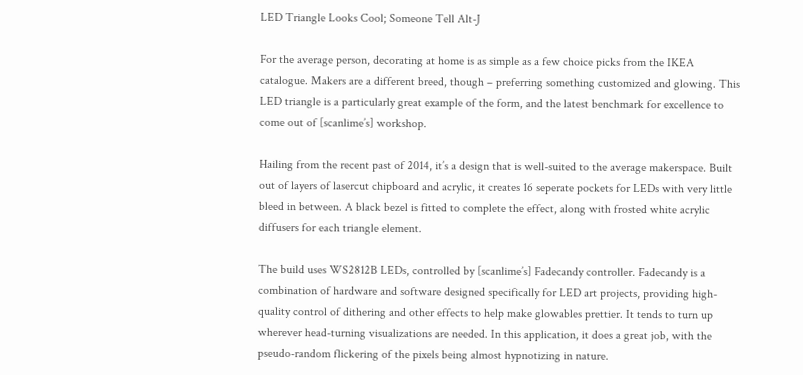LED Triangle Looks Cool; Someone Tell Alt-J

For the average person, decorating at home is as simple as a few choice picks from the IKEA catalogue. Makers are a different breed, though – preferring something customized and glowing. This LED triangle is a particularly great example of the form, and the latest benchmark for excellence to come out of [scanlime’s] workshop.

Hailing from the recent past of 2014, it’s a design that is well-suited to the average makerspace. Built out of layers of lasercut chipboard and acrylic, it creates 16 seperate pockets for LEDs with very little bleed in between. A black bezel is fitted to complete the effect, along with frosted white acrylic diffusers for each triangle element.

The build uses WS2812B LEDs, controlled by [scanlime’s] Fadecandy controller. Fadecandy is a combination of hardware and software designed specifically for LED art projects, providing high-quality control of dithering and other effects to help make glowables prettier. It tends to turn up wherever head-turning visualizations are needed. In this application, it does a great job, with the pseudo-random flickering of the pixels being almost hypnotizing in nature.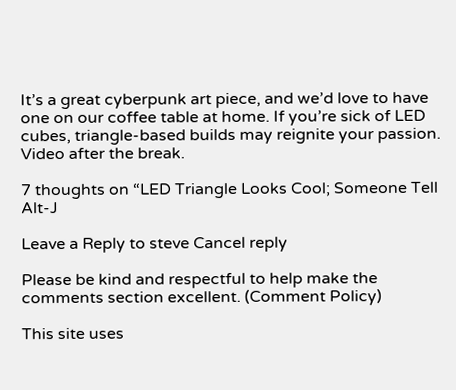It’s a great cyberpunk art piece, and we’d love to have one on our coffee table at home. If you’re sick of LED cubes, triangle-based builds may reignite your passion. Video after the break.

7 thoughts on “LED Triangle Looks Cool; Someone Tell Alt-J

Leave a Reply to steve Cancel reply

Please be kind and respectful to help make the comments section excellent. (Comment Policy)

This site uses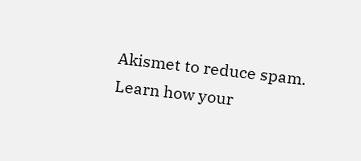Akismet to reduce spam. Learn how your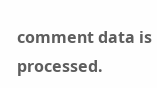comment data is processed.